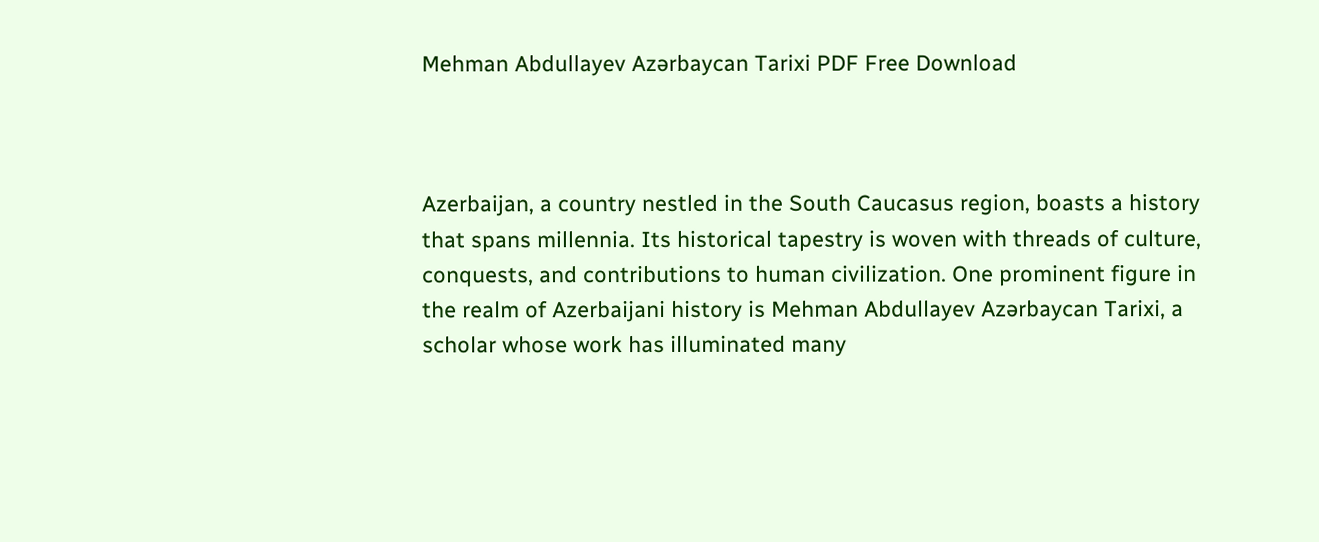Mehman Abdullayev Azərbaycan Tarixi PDF Free Download



Azerbaijan, a country nestled in the South Caucasus region, boasts a history that spans millennia. Its historical tapestry is woven with threads of culture, conquests, and contributions to human civilization. One prominent figure in the realm of Azerbaijani history is Mehman Abdullayev Azərbaycan Tarixi, a scholar whose work has illuminated many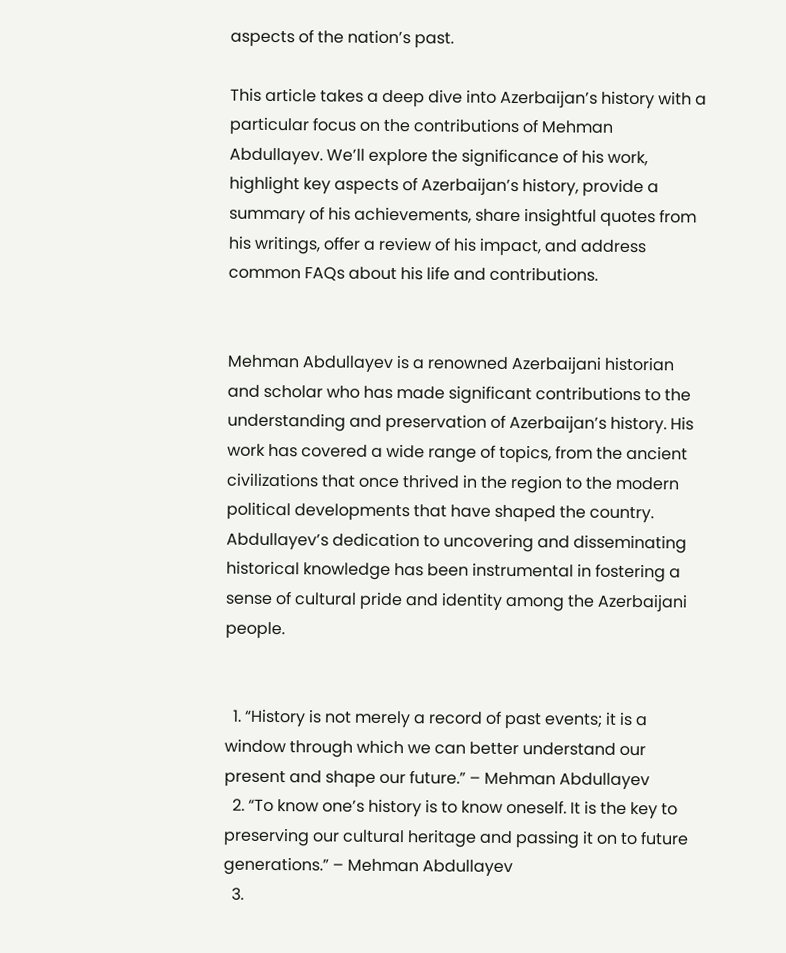aspects of the nation’s past.

This article takes a deep dive into Azerbaijan’s history with a particular focus on the contributions of Mehman Abdullayev. We’ll explore the significance of his work, highlight key aspects of Azerbaijan’s history, provide a summary of his achievements, share insightful quotes from his writings, offer a review of his impact, and address common FAQs about his life and contributions.


Mehman Abdullayev is a renowned Azerbaijani historian and scholar who has made significant contributions to the understanding and preservation of Azerbaijan’s history. His work has covered a wide range of topics, from the ancient civilizations that once thrived in the region to the modern political developments that have shaped the country. Abdullayev’s dedication to uncovering and disseminating historical knowledge has been instrumental in fostering a sense of cultural pride and identity among the Azerbaijani people.


  1. “History is not merely a record of past events; it is a window through which we can better understand our present and shape our future.” – Mehman Abdullayev
  2. “To know one’s history is to know oneself. It is the key to preserving our cultural heritage and passing it on to future generations.” – Mehman Abdullayev
  3.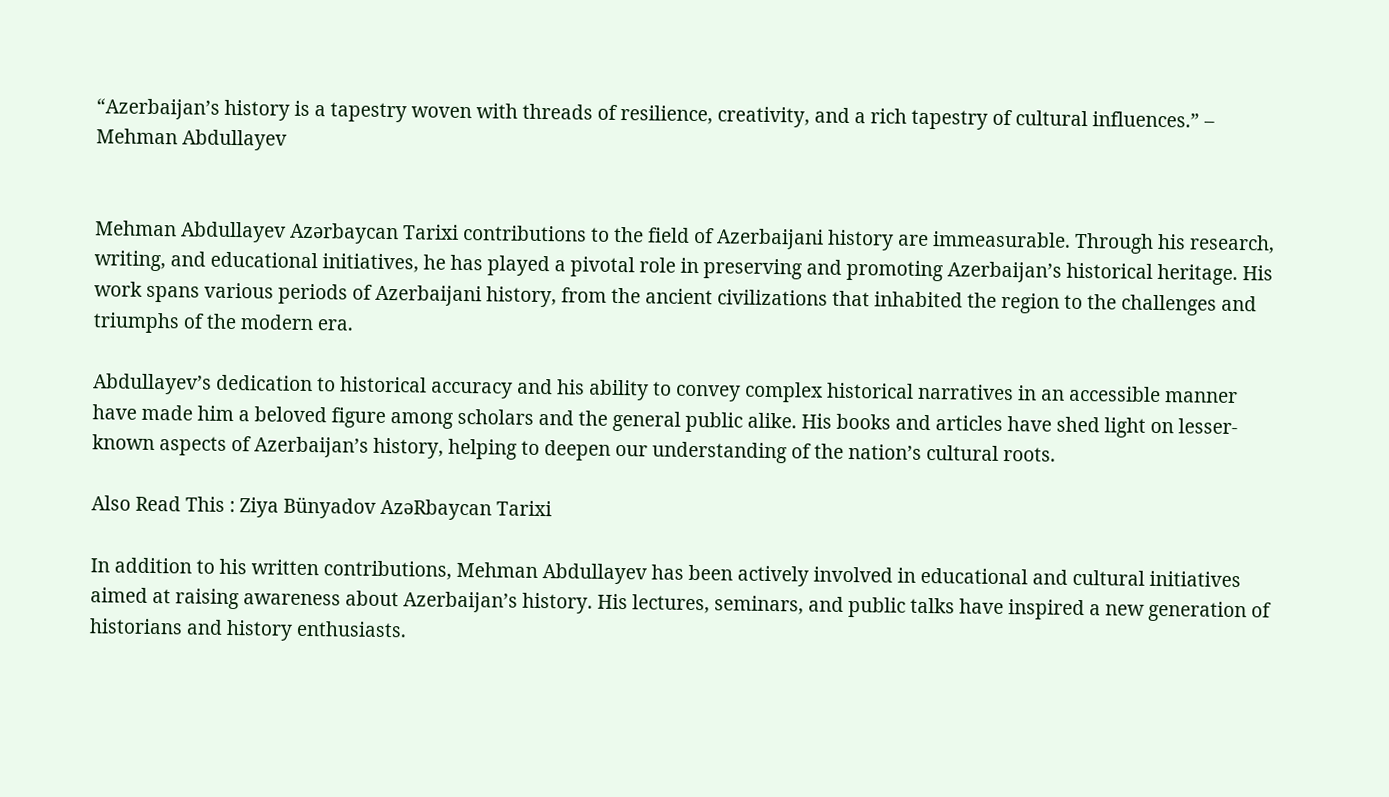“Azerbaijan’s history is a tapestry woven with threads of resilience, creativity, and a rich tapestry of cultural influences.” – Mehman Abdullayev


Mehman Abdullayev Azərbaycan Tarixi contributions to the field of Azerbaijani history are immeasurable. Through his research, writing, and educational initiatives, he has played a pivotal role in preserving and promoting Azerbaijan’s historical heritage. His work spans various periods of Azerbaijani history, from the ancient civilizations that inhabited the region to the challenges and triumphs of the modern era.

Abdullayev’s dedication to historical accuracy and his ability to convey complex historical narratives in an accessible manner have made him a beloved figure among scholars and the general public alike. His books and articles have shed light on lesser-known aspects of Azerbaijan’s history, helping to deepen our understanding of the nation’s cultural roots.

Also Read This : Ziya Bünyadov AzəRbaycan Tarixi

In addition to his written contributions, Mehman Abdullayev has been actively involved in educational and cultural initiatives aimed at raising awareness about Azerbaijan’s history. His lectures, seminars, and public talks have inspired a new generation of historians and history enthusiasts.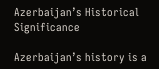Azerbaijan’s Historical Significance

Azerbaijan’s history is a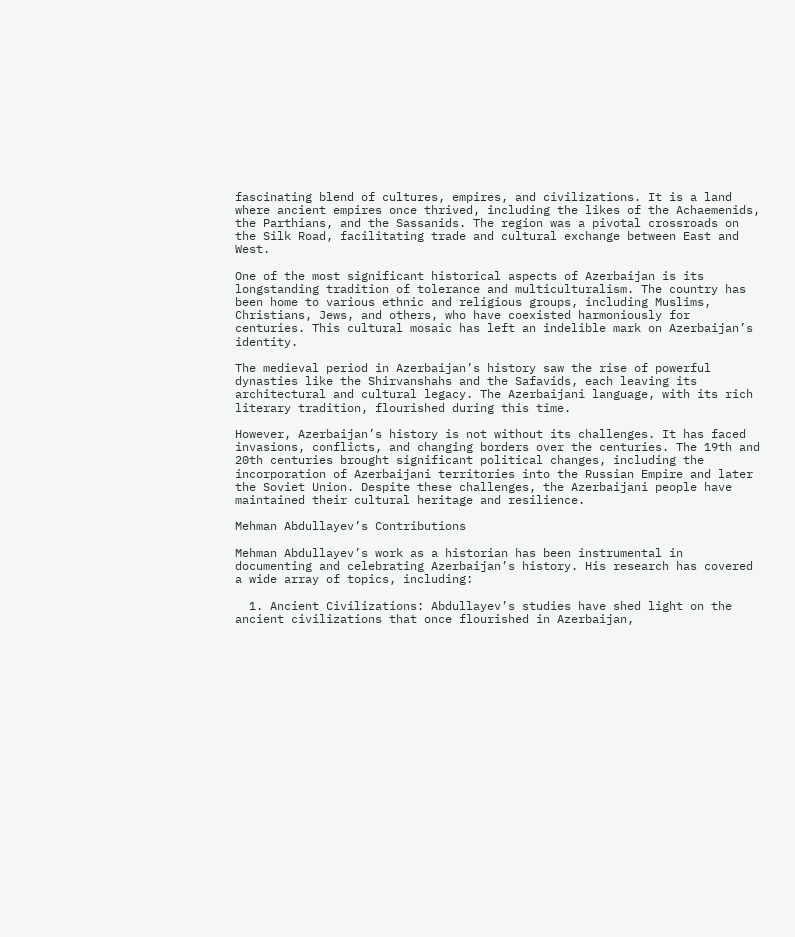fascinating blend of cultures, empires, and civilizations. It is a land where ancient empires once thrived, including the likes of the Achaemenids, the Parthians, and the Sassanids. The region was a pivotal crossroads on the Silk Road, facilitating trade and cultural exchange between East and West.

One of the most significant historical aspects of Azerbaijan is its longstanding tradition of tolerance and multiculturalism. The country has been home to various ethnic and religious groups, including Muslims, Christians, Jews, and others, who have coexisted harmoniously for centuries. This cultural mosaic has left an indelible mark on Azerbaijan’s identity.

The medieval period in Azerbaijan’s history saw the rise of powerful dynasties like the Shirvanshahs and the Safavids, each leaving its architectural and cultural legacy. The Azerbaijani language, with its rich literary tradition, flourished during this time.

However, Azerbaijan’s history is not without its challenges. It has faced invasions, conflicts, and changing borders over the centuries. The 19th and 20th centuries brought significant political changes, including the incorporation of Azerbaijani territories into the Russian Empire and later the Soviet Union. Despite these challenges, the Azerbaijani people have maintained their cultural heritage and resilience.

Mehman Abdullayev’s Contributions

Mehman Abdullayev’s work as a historian has been instrumental in documenting and celebrating Azerbaijan’s history. His research has covered a wide array of topics, including:

  1. Ancient Civilizations: Abdullayev’s studies have shed light on the ancient civilizations that once flourished in Azerbaijan,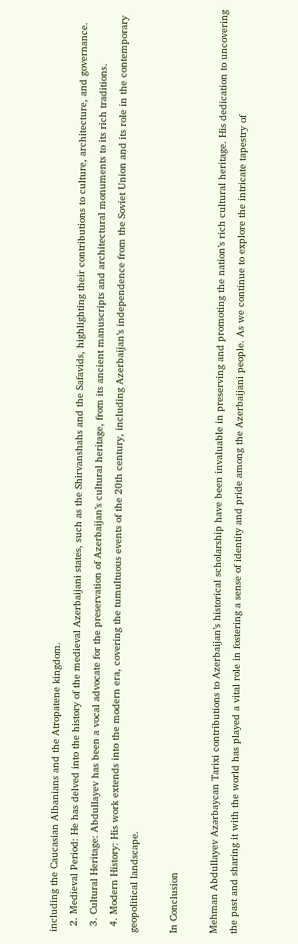including the Caucasian Albanians and the Atropatene kingdom.
  2. Medieval Period: He has delved into the history of the medieval Azerbaijani states, such as the Shirvanshahs and the Safavids, highlighting their contributions to culture, architecture, and governance.
  3. Cultural Heritage: Abdullayev has been a vocal advocate for the preservation of Azerbaijan’s cultural heritage, from its ancient manuscripts and architectural monuments to its rich traditions.
  4. Modern History: His work extends into the modern era, covering the tumultuous events of the 20th century, including Azerbaijan’s independence from the Soviet Union and its role in the contemporary geopolitical landscape.

In Conclusion

Mehman Abdullayev Azərbaycan Tarixi contributions to Azerbaijan’s historical scholarship have been invaluable in preserving and promoting the nation’s rich cultural heritage. His dedication to uncovering the past and sharing it with the world has played a vital role in fostering a sense of identity and pride among the Azerbaijani people. As we continue to explore the intricate tapestry of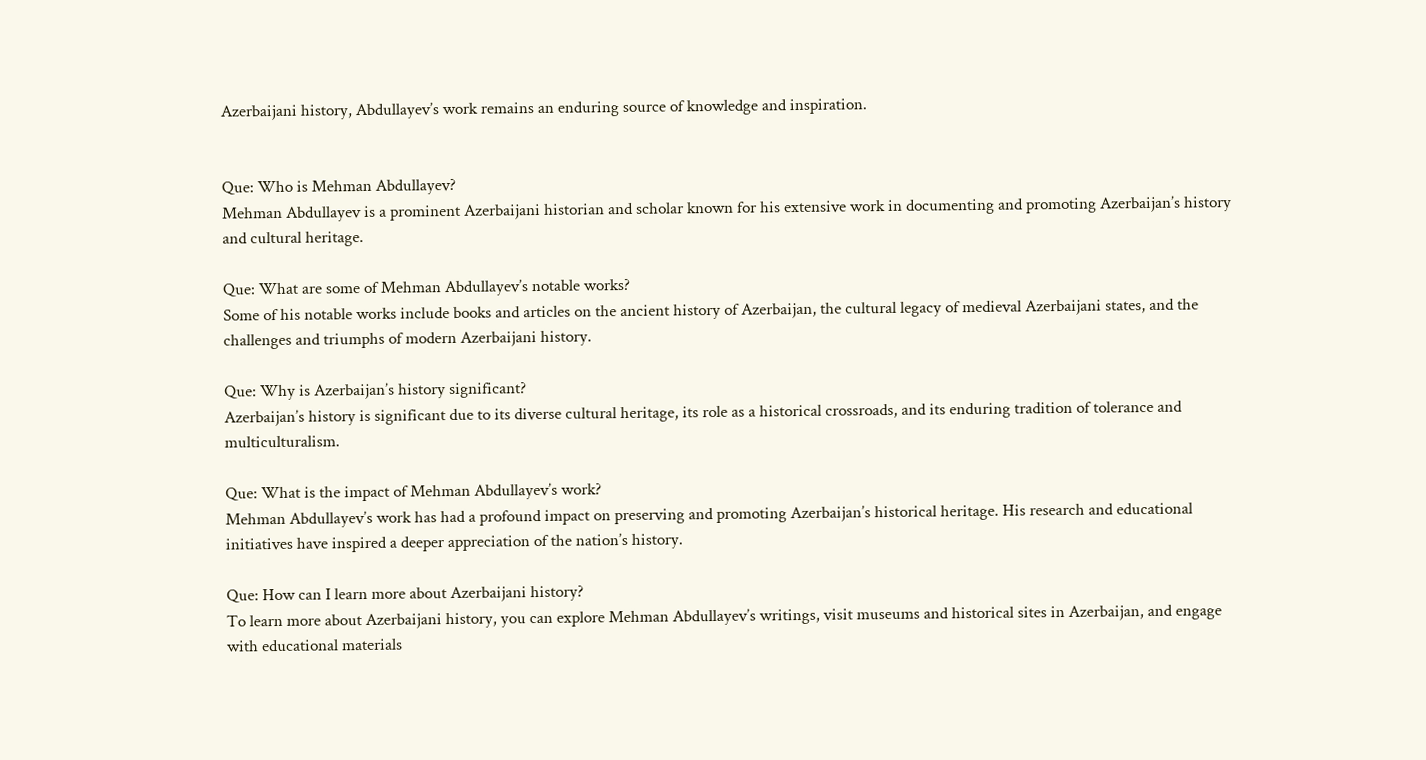Azerbaijani history, Abdullayev’s work remains an enduring source of knowledge and inspiration.


Que: Who is Mehman Abdullayev?
Mehman Abdullayev is a prominent Azerbaijani historian and scholar known for his extensive work in documenting and promoting Azerbaijan’s history and cultural heritage.

Que: What are some of Mehman Abdullayev’s notable works?
Some of his notable works include books and articles on the ancient history of Azerbaijan, the cultural legacy of medieval Azerbaijani states, and the challenges and triumphs of modern Azerbaijani history.

Que: Why is Azerbaijan’s history significant?
Azerbaijan’s history is significant due to its diverse cultural heritage, its role as a historical crossroads, and its enduring tradition of tolerance and multiculturalism.

Que: What is the impact of Mehman Abdullayev’s work?
Mehman Abdullayev’s work has had a profound impact on preserving and promoting Azerbaijan’s historical heritage. His research and educational initiatives have inspired a deeper appreciation of the nation’s history.

Que: How can I learn more about Azerbaijani history?
To learn more about Azerbaijani history, you can explore Mehman Abdullayev’s writings, visit museums and historical sites in Azerbaijan, and engage with educational materials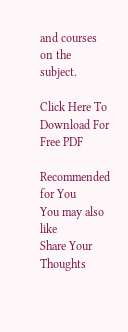and courses on the subject.

Click Here To Download For Free PDF

Recommended for You
You may also like
Share Your Thoughts